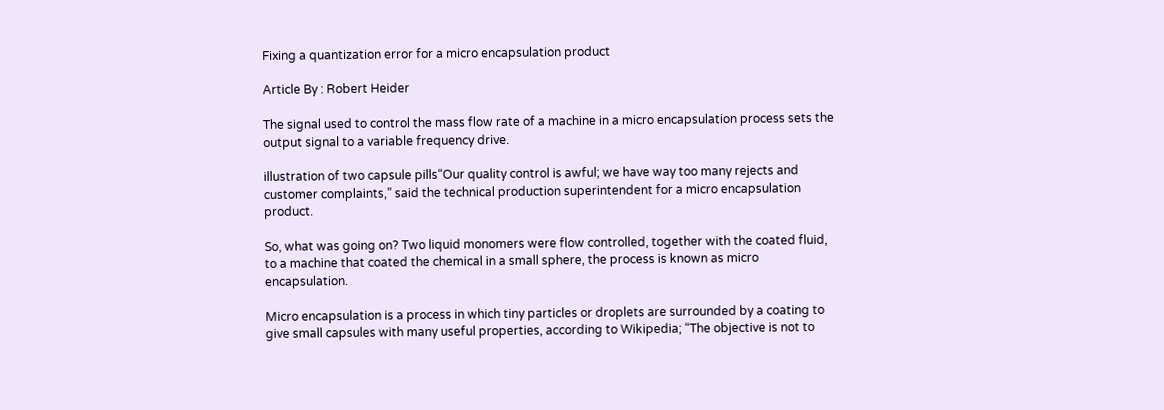Fixing a quantization error for a micro encapsulation product

Article By : Robert Heider

The signal used to control the mass flow rate of a machine in a micro encapsulation process sets the output signal to a variable frequency drive.

illustration of two capsule pills“Our quality control is awful; we have way too many rejects and customer complaints,” said the technical production superintendent for a micro encapsulation product.

So, what was going on? Two liquid monomers were flow controlled, together with the coated fluid, to a machine that coated the chemical in a small sphere, the process is known as micro encapsulation.

Micro encapsulation is a process in which tiny particles or droplets are surrounded by a coating to give small capsules with many useful properties, according to Wikipedia; “The objective is not to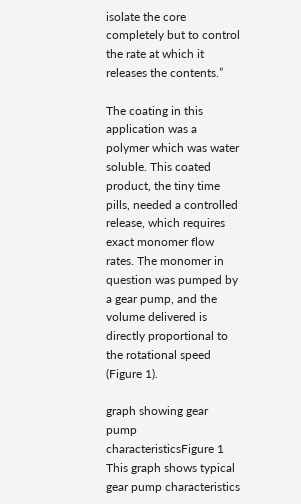isolate the core completely but to control the rate at which it releases the contents.”

The coating in this application was a polymer which was water soluble. This coated product, the tiny time pills, needed a controlled release, which requires exact monomer flow rates. The monomer in question was pumped by a gear pump, and the volume delivered is directly proportional to the rotational speed (Figure 1).

graph showing gear pump characteristicsFigure 1 This graph shows typical gear pump characteristics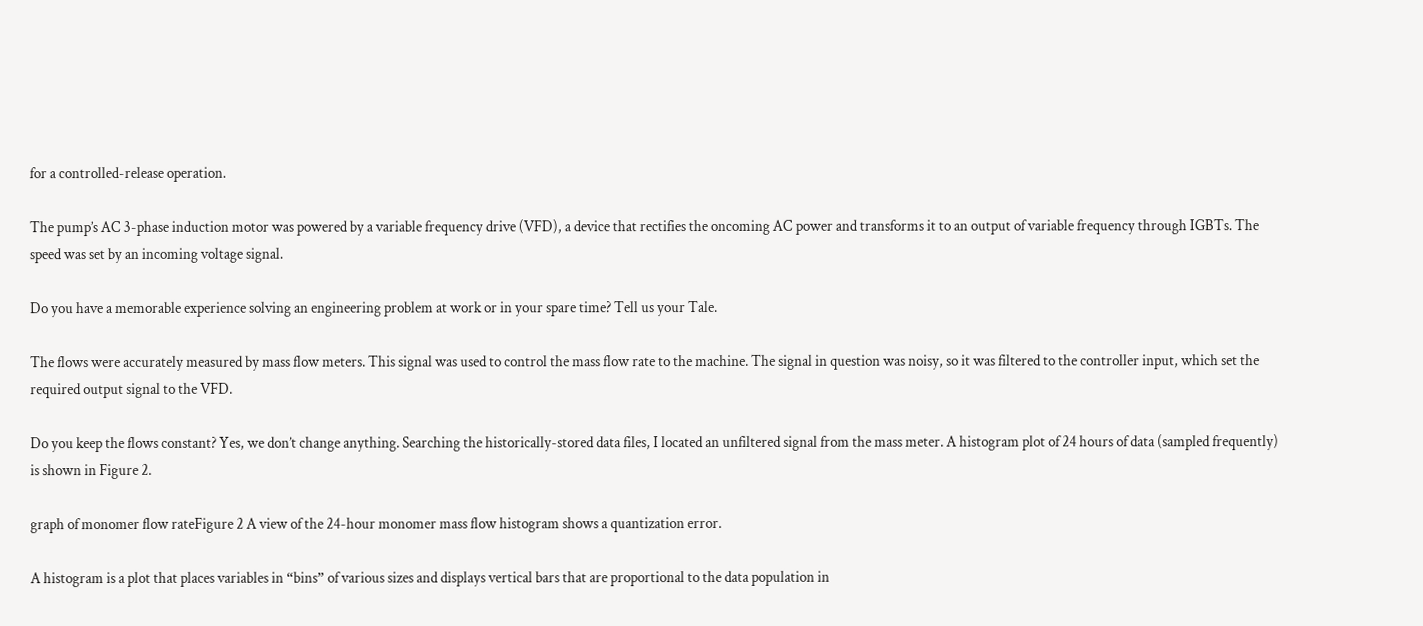for a controlled-release operation.

The pump’s AC 3-phase induction motor was powered by a variable frequency drive (VFD), a device that rectifies the oncoming AC power and transforms it to an output of variable frequency through IGBTs. The speed was set by an incoming voltage signal.

Do you have a memorable experience solving an engineering problem at work or in your spare time? Tell us your Tale.

The flows were accurately measured by mass flow meters. This signal was used to control the mass flow rate to the machine. The signal in question was noisy, so it was filtered to the controller input, which set the required output signal to the VFD.

Do you keep the flows constant? Yes, we don’t change anything. Searching the historically-stored data files, I located an unfiltered signal from the mass meter. A histogram plot of 24 hours of data (sampled frequently) is shown in Figure 2.

graph of monomer flow rateFigure 2 A view of the 24-hour monomer mass flow histogram shows a quantization error.

A histogram is a plot that places variables in “bins” of various sizes and displays vertical bars that are proportional to the data population in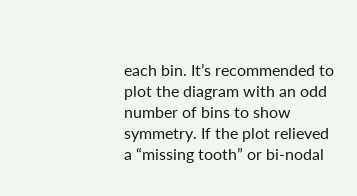each bin. It’s recommended to plot the diagram with an odd number of bins to show symmetry. If the plot relieved a “missing tooth” or bi-nodal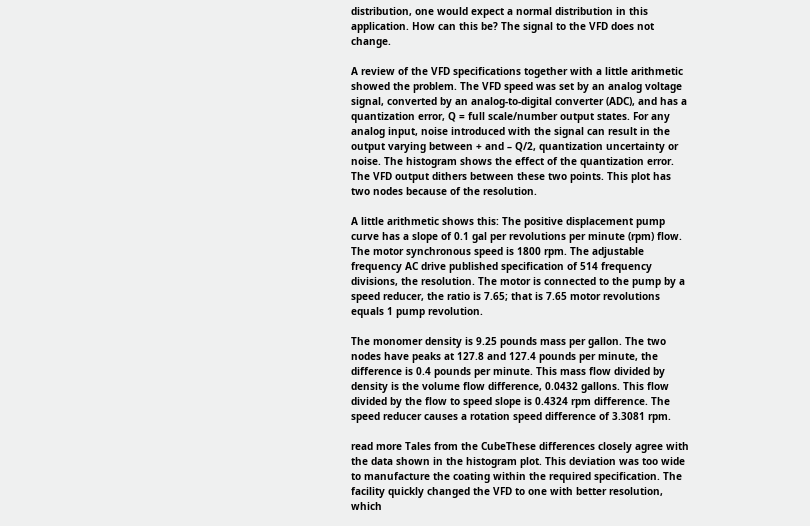distribution, one would expect a normal distribution in this application. How can this be? The signal to the VFD does not change.

A review of the VFD specifications together with a little arithmetic showed the problem. The VFD speed was set by an analog voltage signal, converted by an analog-to-digital converter (ADC), and has a quantization error, Q = full scale/number output states. For any analog input, noise introduced with the signal can result in the output varying between + and – Q/2, quantization uncertainty or noise. The histogram shows the effect of the quantization error. The VFD output dithers between these two points. This plot has two nodes because of the resolution.

A little arithmetic shows this: The positive displacement pump curve has a slope of 0.1 gal per revolutions per minute (rpm) flow. The motor synchronous speed is 1800 rpm. The adjustable frequency AC drive published specification of 514 frequency divisions, the resolution. The motor is connected to the pump by a speed reducer, the ratio is 7.65; that is 7.65 motor revolutions equals 1 pump revolution.

The monomer density is 9.25 pounds mass per gallon. The two nodes have peaks at 127.8 and 127.4 pounds per minute, the difference is 0.4 pounds per minute. This mass flow divided by density is the volume flow difference, 0.0432 gallons. This flow divided by the flow to speed slope is 0.4324 rpm difference. The speed reducer causes a rotation speed difference of 3.3081 rpm.

read more Tales from the CubeThese differences closely agree with the data shown in the histogram plot. This deviation was too wide to manufacture the coating within the required specification. The facility quickly changed the VFD to one with better resolution, which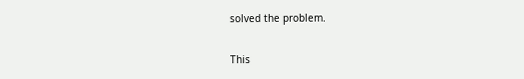solved the problem.

This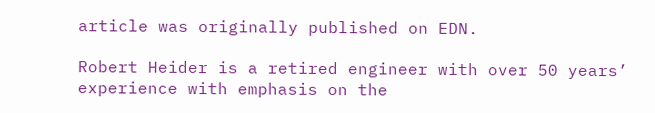article was originally published on EDN.

Robert Heider is a retired engineer with over 50 years’ experience with emphasis on the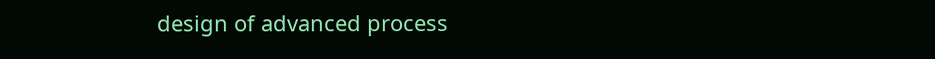design of advanced process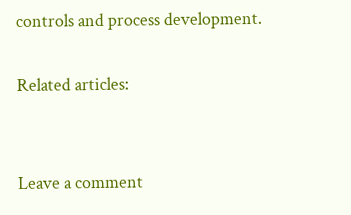controls and process development.

Related articles:


Leave a comment